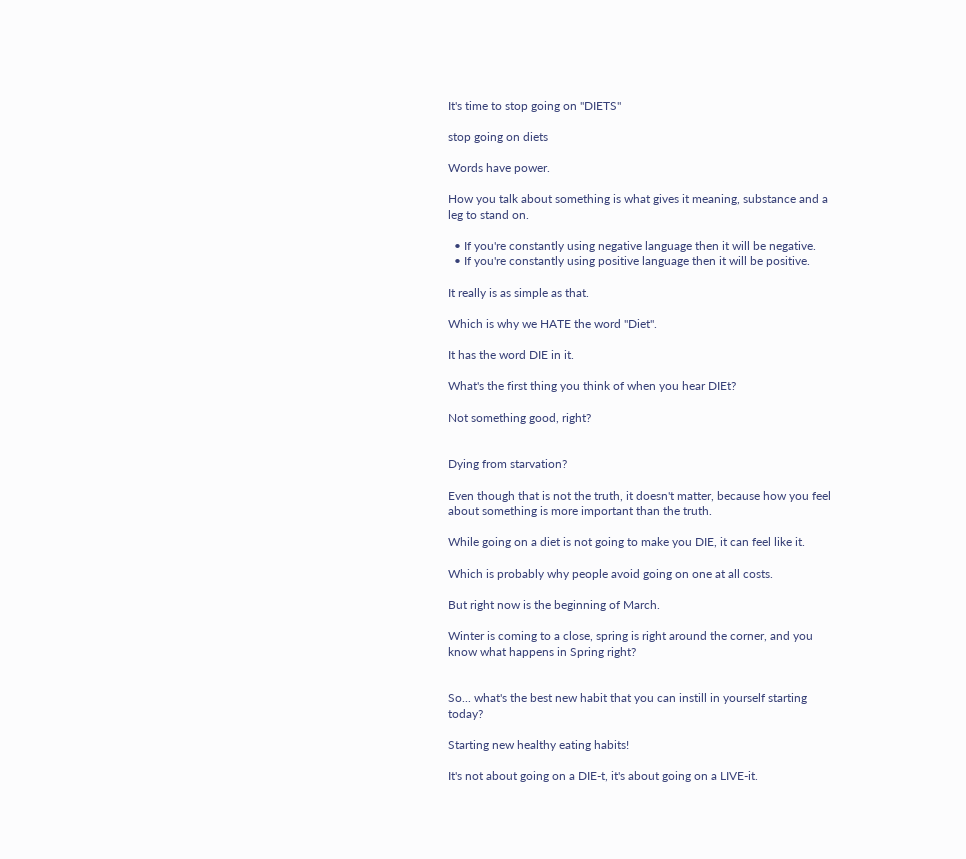It's time to stop going on "DIETS"

stop going on diets

Words have power.

How you talk about something is what gives it meaning, substance and a leg to stand on.

  • If you're constantly using negative language then it will be negative.
  • If you're constantly using positive language then it will be positive.

It really is as simple as that.

Which is why we HATE the word "Diet".

It has the word DIE in it.

What's the first thing you think of when you hear DIEt?

Not something good, right?


Dying from starvation?

Even though that is not the truth, it doesn't matter, because how you feel about something is more important than the truth.

While going on a diet is not going to make you DIE, it can feel like it.

Which is probably why people avoid going on one at all costs.

But right now is the beginning of March.

Winter is coming to a close, spring is right around the corner, and you know what happens in Spring right?


So... what's the best new habit that you can instill in yourself starting today?

Starting new healthy eating habits!

It's not about going on a DIE-t, it's about going on a LIVE-it.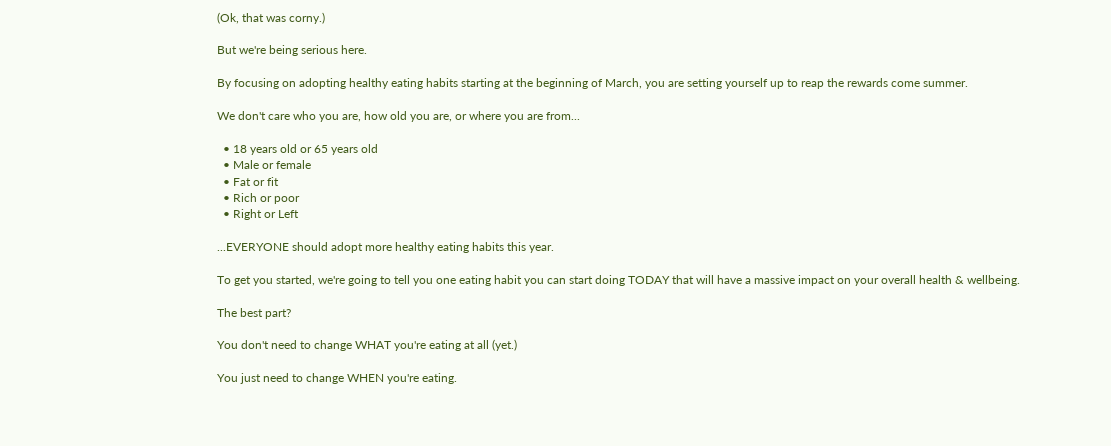(Ok, that was corny.)

But we're being serious here.

By focusing on adopting healthy eating habits starting at the beginning of March, you are setting yourself up to reap the rewards come summer.

We don't care who you are, how old you are, or where you are from...

  • 18 years old or 65 years old
  • Male or female
  • Fat or fit
  • Rich or poor
  • Right or Left

...EVERYONE should adopt more healthy eating habits this year.

To get you started, we're going to tell you one eating habit you can start doing TODAY that will have a massive impact on your overall health & wellbeing.

The best part?

You don't need to change WHAT you're eating at all (yet.)

You just need to change WHEN you're eating.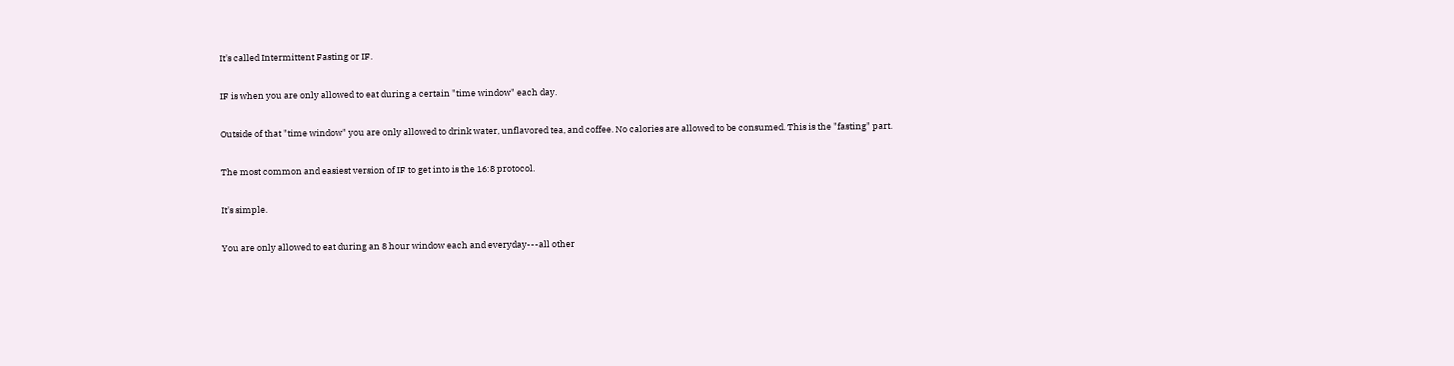It's called Intermittent Fasting or IF.

IF is when you are only allowed to eat during a certain "time window" each day.

Outside of that "time window" you are only allowed to drink water, unflavored tea, and coffee. No calories are allowed to be consumed. This is the "fasting" part.

The most common and easiest version of IF to get into is the 16:8 protocol.

It's simple.

You are only allowed to eat during an 8 hour window each and everyday---all other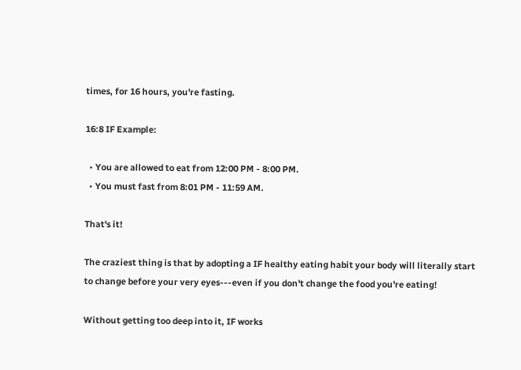times, for 16 hours, you're fasting.

16:8 IF Example:

  • You are allowed to eat from 12:00 PM - 8:00 PM.
  • You must fast from 8:01 PM - 11:59 AM.

That's it!

The craziest thing is that by adopting a IF healthy eating habit your body will literally start to change before your very eyes---even if you don't change the food you're eating!

Without getting too deep into it, IF works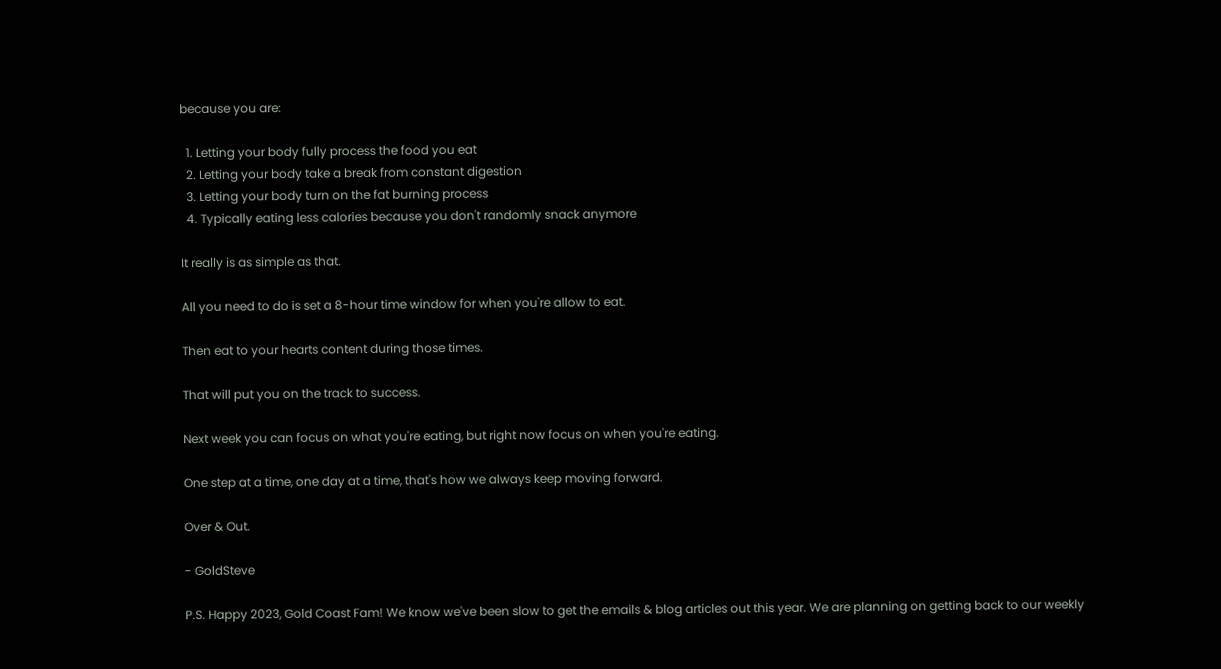because you are:

  1. Letting your body fully process the food you eat
  2. Letting your body take a break from constant digestion
  3. Letting your body turn on the fat burning process
  4. Typically eating less calories because you don't randomly snack anymore

It really is as simple as that.

All you need to do is set a 8-hour time window for when you're allow to eat.

Then eat to your hearts content during those times.

That will put you on the track to success.

Next week you can focus on what you're eating, but right now focus on when you're eating.

One step at a time, one day at a time, that's how we always keep moving forward.

Over & Out.

- GoldSteve

P.S. Happy 2023, Gold Coast Fam! We know we've been slow to get the emails & blog articles out this year. We are planning on getting back to our weekly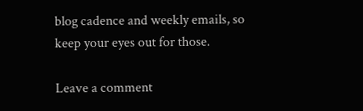blog cadence and weekly emails, so keep your eyes out for those.

Leave a comment